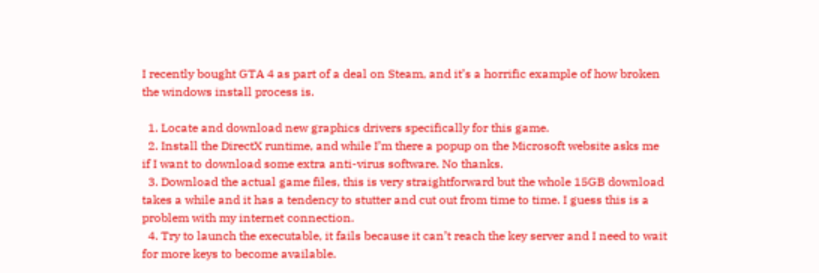I recently bought GTA 4 as part of a deal on Steam, and it’s a horrific example of how broken the windows install process is.

  1. Locate and download new graphics drivers specifically for this game.
  2. Install the DirectX runtime, and while I’m there a popup on the Microsoft website asks me if I want to download some extra anti-virus software. No thanks.
  3. Download the actual game files, this is very straightforward but the whole 15GB download takes a while and it has a tendency to stutter and cut out from time to time. I guess this is a problem with my internet connection.
  4. Try to launch the executable, it fails because it can’t reach the key server and I need to wait for more keys to become available.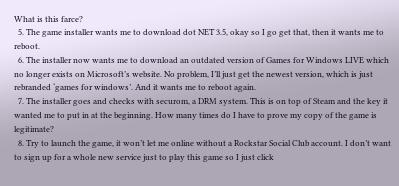What is this farce?
  5. The game installer wants me to download dot NET 3.5, okay so I go get that, then it wants me to reboot.
  6. The installer now wants me to download an outdated version of Games for Windows LIVE which no longer exists on Microsoft’s website. No problem, I’ll just get the newest version, which is just rebranded ‘games for windows’. And it wants me to reboot again.
  7. The installer goes and checks with securom, a DRM system. This is on top of Steam and the key it wanted me to put in at the beginning. How many times do I have to prove my copy of the game is legitimate?
  8. Try to launch the game, it won’t let me online without a Rockstar Social Club account. I don’t want to sign up for a whole new service just to play this game so I just click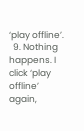‘play offline’.
  9. Nothing happens. I click ‘play offline’ again,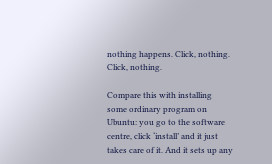nothing happens. Click, nothing. Click, nothing.

Compare this with installing some ordinary program on Ubuntu: you go to the software centre, click ‘install’ and it just takes care of it. And it sets up any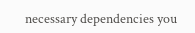necessary dependencies you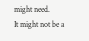might need.
It might not be a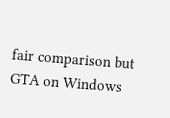fair comparison but GTA on Windows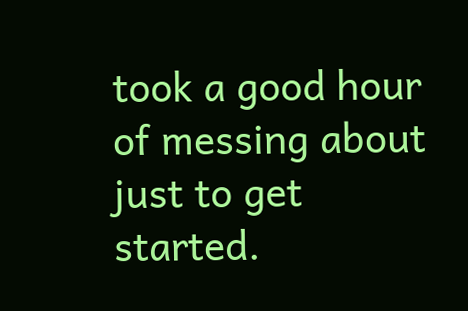took a good hour of messing about just to get started.